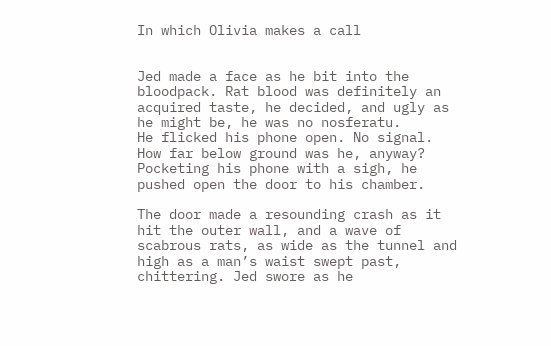In which Olivia makes a call


Jed made a face as he bit into the bloodpack. Rat blood was definitely an acquired taste, he decided, and ugly as he might be, he was no nosferatu.
He flicked his phone open. No signal. How far below ground was he, anyway? Pocketing his phone with a sigh, he pushed open the door to his chamber.

The door made a resounding crash as it hit the outer wall, and a wave of scabrous rats, as wide as the tunnel and high as a man’s waist swept past, chittering. Jed swore as he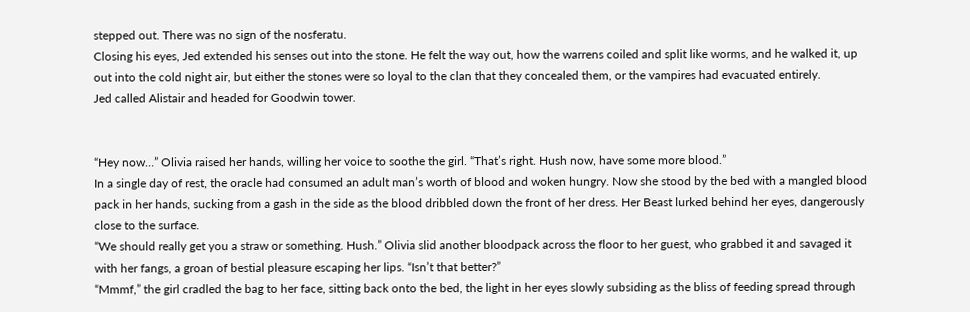stepped out. There was no sign of the nosferatu.
Closing his eyes, Jed extended his senses out into the stone. He felt the way out, how the warrens coiled and split like worms, and he walked it, up out into the cold night air, but either the stones were so loyal to the clan that they concealed them, or the vampires had evacuated entirely.
Jed called Alistair and headed for Goodwin tower.


“Hey now…” Olivia raised her hands, willing her voice to soothe the girl. “That’s right. Hush now, have some more blood.”
In a single day of rest, the oracle had consumed an adult man’s worth of blood and woken hungry. Now she stood by the bed with a mangled blood pack in her hands, sucking from a gash in the side as the blood dribbled down the front of her dress. Her Beast lurked behind her eyes, dangerously close to the surface.
“We should really get you a straw or something. Hush.” Olivia slid another bloodpack across the floor to her guest, who grabbed it and savaged it with her fangs, a groan of bestial pleasure escaping her lips. “Isn’t that better?”
“Mmmf,” the girl cradled the bag to her face, sitting back onto the bed, the light in her eyes slowly subsiding as the bliss of feeding spread through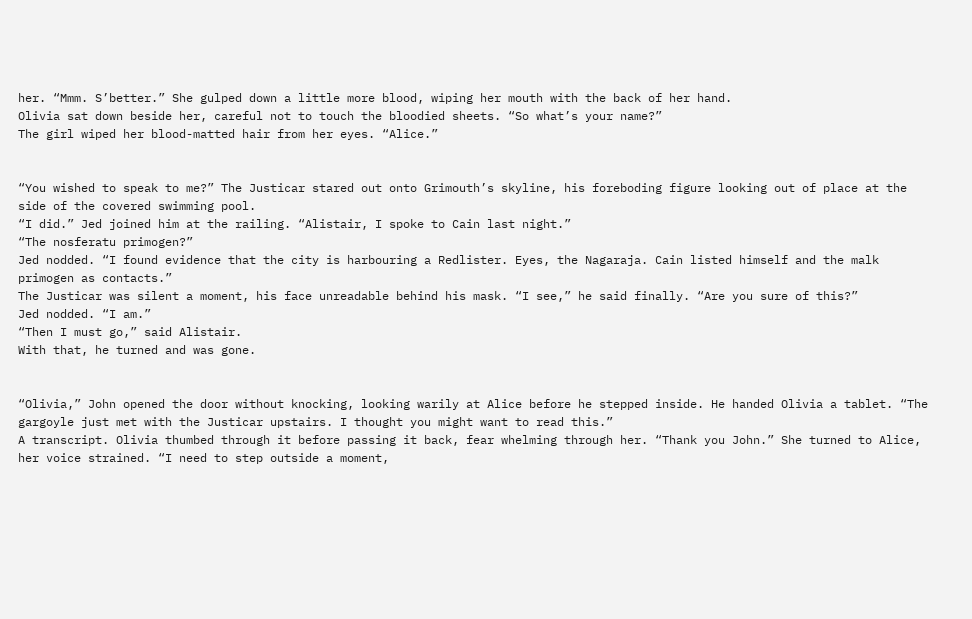her. “Mmm. S’better.” She gulped down a little more blood, wiping her mouth with the back of her hand.
Olivia sat down beside her, careful not to touch the bloodied sheets. “So what’s your name?”
The girl wiped her blood-matted hair from her eyes. “Alice.”


“You wished to speak to me?” The Justicar stared out onto Grimouth’s skyline, his foreboding figure looking out of place at the side of the covered swimming pool.
“I did.” Jed joined him at the railing. “Alistair, I spoke to Cain last night.”
“The nosferatu primogen?”
Jed nodded. “I found evidence that the city is harbouring a Redlister. Eyes, the Nagaraja. Cain listed himself and the malk primogen as contacts.”
The Justicar was silent a moment, his face unreadable behind his mask. “I see,” he said finally. “Are you sure of this?”
Jed nodded. “I am.”
“Then I must go,” said Alistair.
With that, he turned and was gone.


“Olivia,” John opened the door without knocking, looking warily at Alice before he stepped inside. He handed Olivia a tablet. “The gargoyle just met with the Justicar upstairs. I thought you might want to read this.”
A transcript. Olivia thumbed through it before passing it back, fear whelming through her. “Thank you John.” She turned to Alice, her voice strained. “I need to step outside a moment,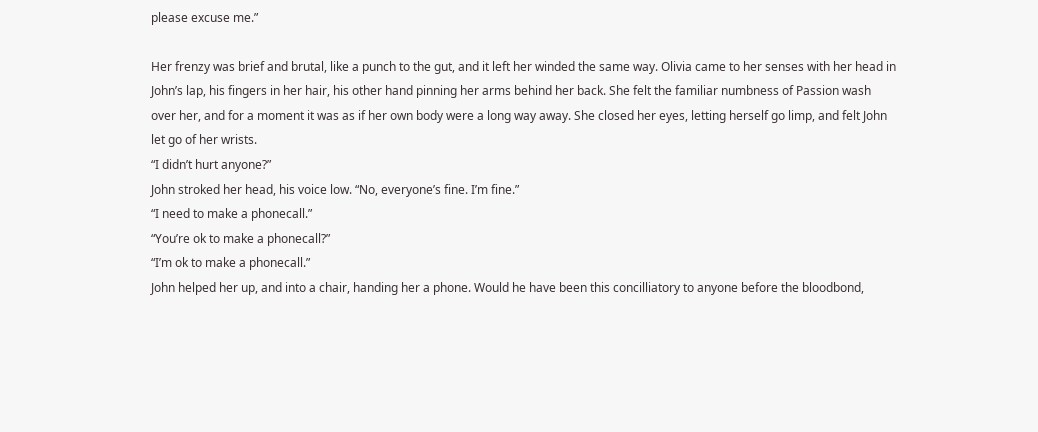please excuse me.”

Her frenzy was brief and brutal, like a punch to the gut, and it left her winded the same way. Olivia came to her senses with her head in John’s lap, his fingers in her hair, his other hand pinning her arms behind her back. She felt the familiar numbness of Passion wash over her, and for a moment it was as if her own body were a long way away. She closed her eyes, letting herself go limp, and felt John let go of her wrists.
“I didn’t hurt anyone?”
John stroked her head, his voice low. “No, everyone’s fine. I’m fine.”
“I need to make a phonecall.”
“You’re ok to make a phonecall?”
“I’m ok to make a phonecall.”
John helped her up, and into a chair, handing her a phone. Would he have been this concilliatory to anyone before the bloodbond,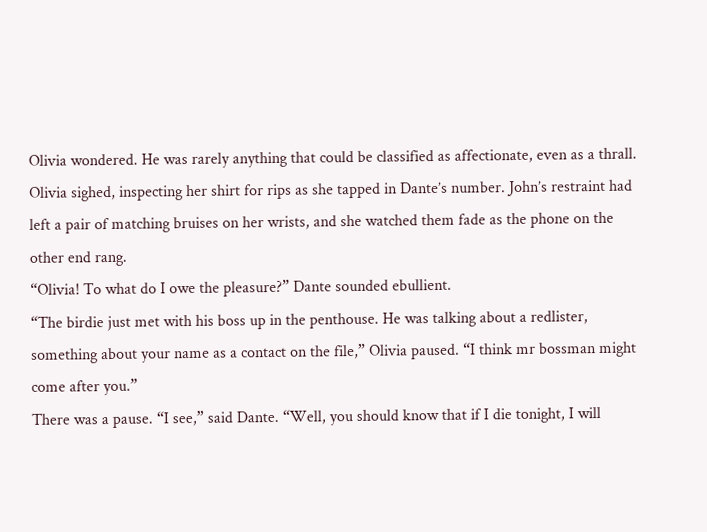Olivia wondered. He was rarely anything that could be classified as affectionate, even as a thrall. Olivia sighed, inspecting her shirt for rips as she tapped in Dante’s number. John’s restraint had left a pair of matching bruises on her wrists, and she watched them fade as the phone on the other end rang.
“Olivia! To what do I owe the pleasure?” Dante sounded ebullient.
“The birdie just met with his boss up in the penthouse. He was talking about a redlister, something about your name as a contact on the file,” Olivia paused. “I think mr bossman might come after you.”
There was a pause. “I see,” said Dante. “Well, you should know that if I die tonight, I will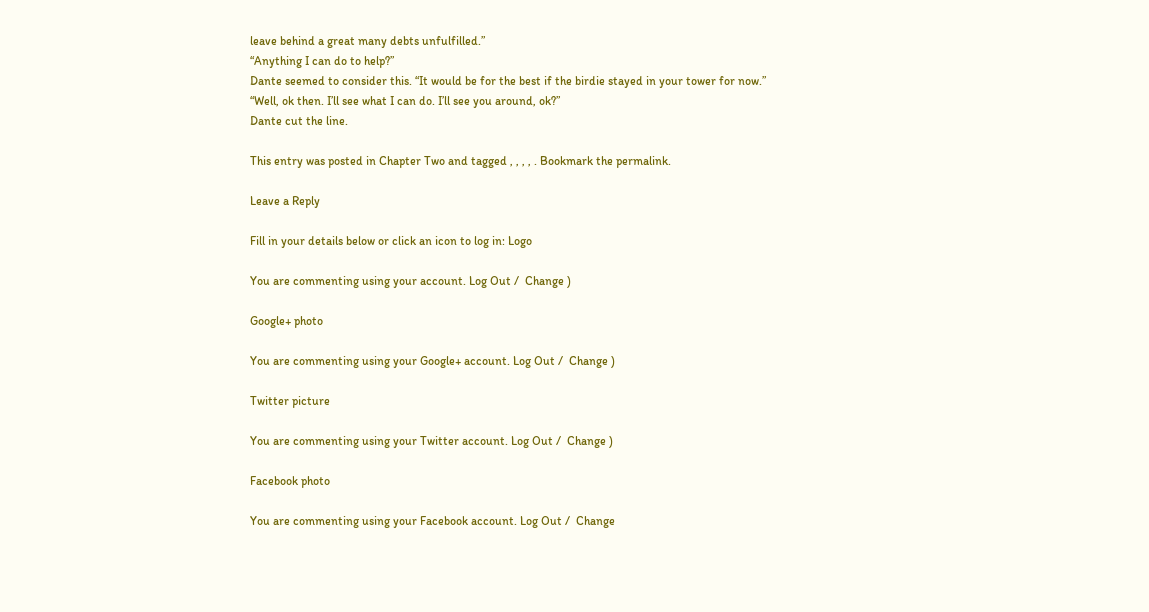leave behind a great many debts unfulfilled.”
“Anything I can do to help?”
Dante seemed to consider this. “It would be for the best if the birdie stayed in your tower for now.”
“Well, ok then. I’ll see what I can do. I’ll see you around, ok?”
Dante cut the line.

This entry was posted in Chapter Two and tagged , , , , . Bookmark the permalink.

Leave a Reply

Fill in your details below or click an icon to log in: Logo

You are commenting using your account. Log Out /  Change )

Google+ photo

You are commenting using your Google+ account. Log Out /  Change )

Twitter picture

You are commenting using your Twitter account. Log Out /  Change )

Facebook photo

You are commenting using your Facebook account. Log Out /  Change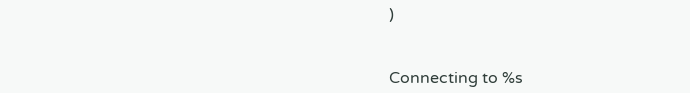)


Connecting to %s